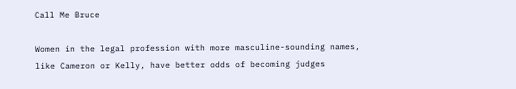Call Me Bruce

Women in the legal profession with more masculine-sounding names, like Cameron or Kelly, have better odds of becoming judges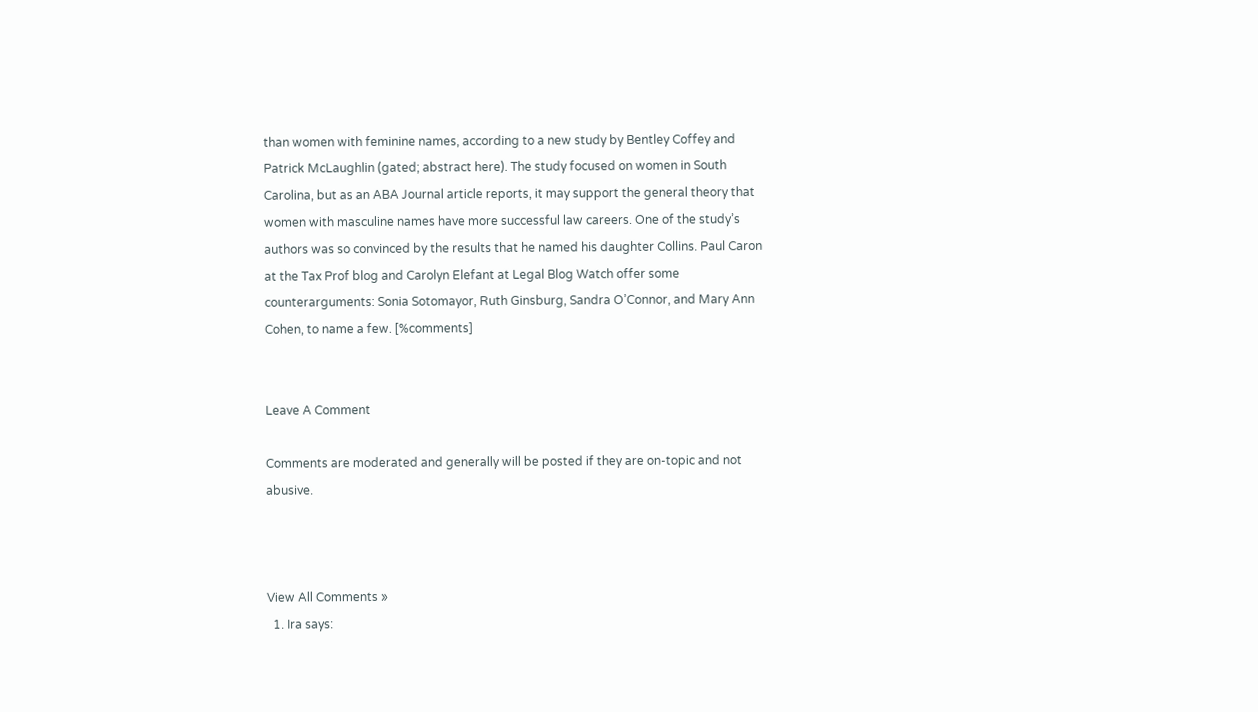than women with feminine names, according to a new study by Bentley Coffey and Patrick McLaughlin (gated; abstract here). The study focused on women in South Carolina, but as an ABA Journal article reports, it may support the general theory that women with masculine names have more successful law careers. One of the study’s authors was so convinced by the results that he named his daughter Collins. Paul Caron at the Tax Prof blog and Carolyn Elefant at Legal Blog Watch offer some counterarguments: Sonia Sotomayor, Ruth Ginsburg, Sandra O’Connor, and Mary Ann Cohen, to name a few. [%comments]


Leave A Comment

Comments are moderated and generally will be posted if they are on-topic and not abusive.



View All Comments »
  1. Ira says: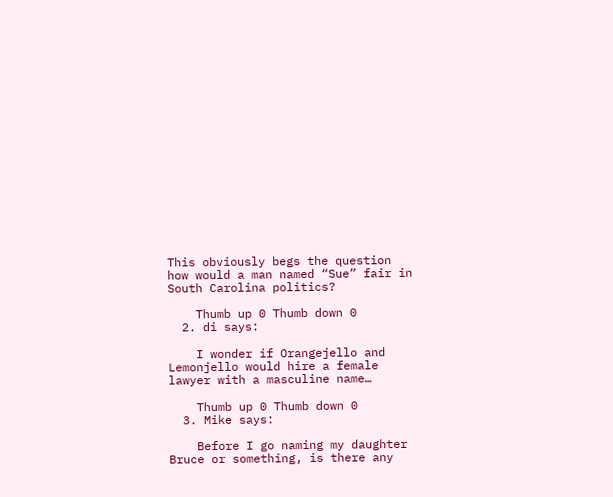This obviously begs the question how would a man named “Sue” fair in South Carolina politics?

    Thumb up 0 Thumb down 0
  2. di says:

    I wonder if Orangejello and Lemonjello would hire a female lawyer with a masculine name…

    Thumb up 0 Thumb down 0
  3. Mike says:

    Before I go naming my daughter Bruce or something, is there any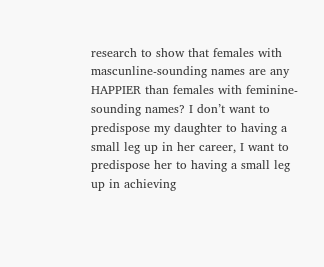research to show that females with mascunline-sounding names are any HAPPIER than females with feminine-sounding names? I don’t want to predispose my daughter to having a small leg up in her career, I want to predispose her to having a small leg up in achieving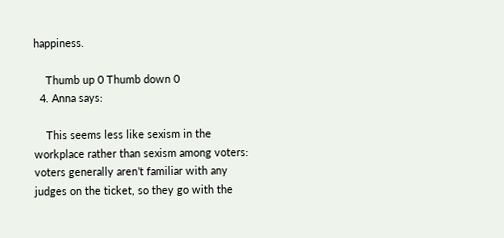happiness.

    Thumb up 0 Thumb down 0
  4. Anna says:

    This seems less like sexism in the workplace rather than sexism among voters: voters generally aren’t familiar with any judges on the ticket, so they go with the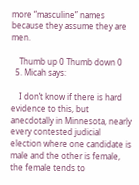more “masculine” names because they assume they are men.

    Thumb up 0 Thumb down 0
  5. Micah says:

    I don’t know if there is hard evidence to this, but anecdotally in Minnesota, nearly every contested judicial election where one candidate is male and the other is female, the female tends to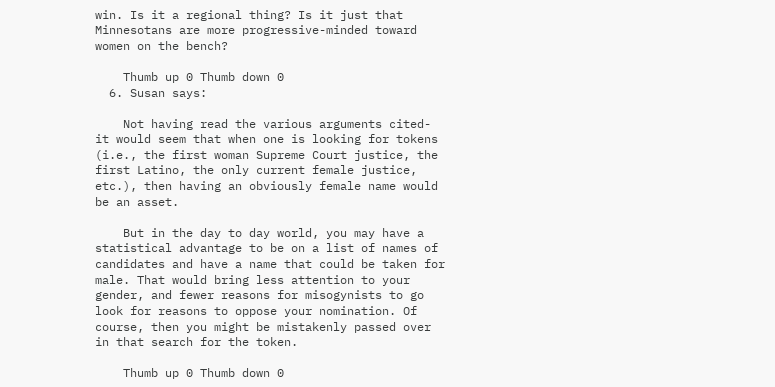win. Is it a regional thing? Is it just that Minnesotans are more progressive-minded toward women on the bench?

    Thumb up 0 Thumb down 0
  6. Susan says:

    Not having read the various arguments cited- it would seem that when one is looking for tokens (i.e., the first woman Supreme Court justice, the first Latino, the only current female justice, etc.), then having an obviously female name would be an asset.

    But in the day to day world, you may have a statistical advantage to be on a list of names of candidates and have a name that could be taken for male. That would bring less attention to your gender, and fewer reasons for misogynists to go look for reasons to oppose your nomination. Of course, then you might be mistakenly passed over in that search for the token.

    Thumb up 0 Thumb down 0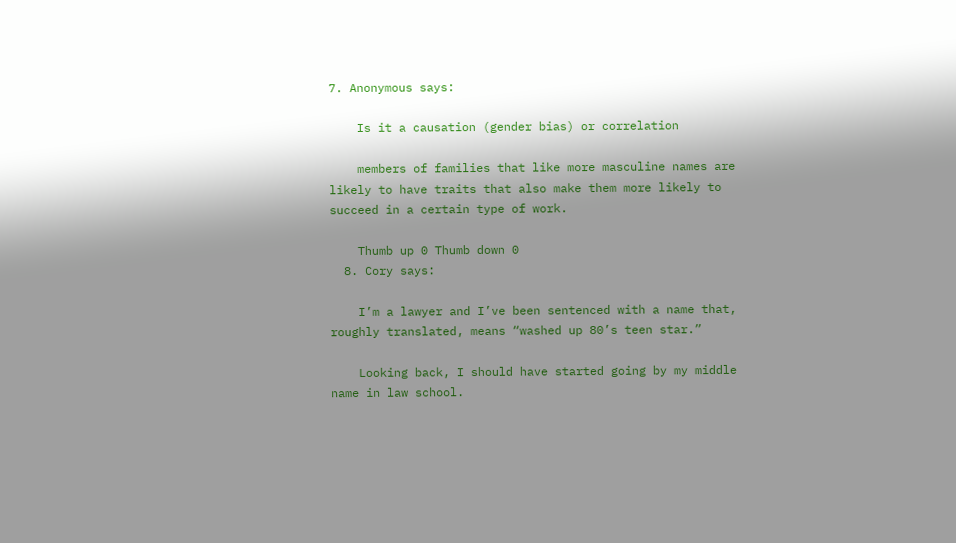7. Anonymous says:

    Is it a causation (gender bias) or correlation

    members of families that like more masculine names are likely to have traits that also make them more likely to succeed in a certain type of work.

    Thumb up 0 Thumb down 0
  8. Cory says:

    I’m a lawyer and I’ve been sentenced with a name that, roughly translated, means “washed up 80’s teen star.”

    Looking back, I should have started going by my middle name in law school.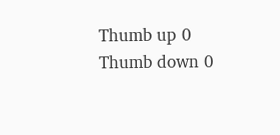Thumb up 0 Thumb down 0